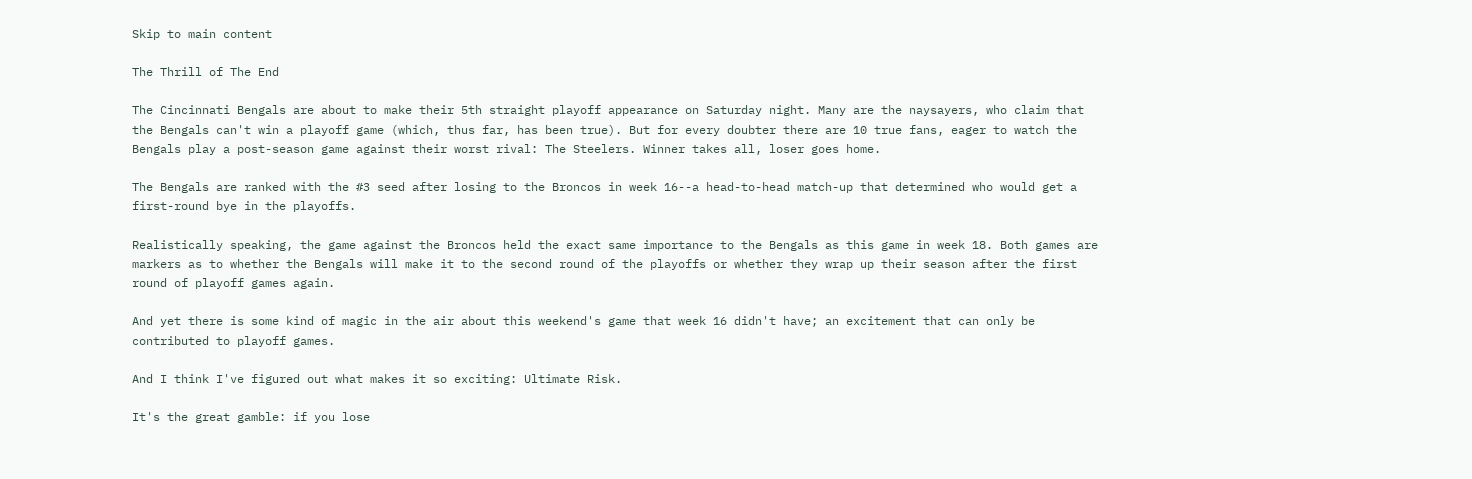Skip to main content

The Thrill of The End

The Cincinnati Bengals are about to make their 5th straight playoff appearance on Saturday night. Many are the naysayers, who claim that the Bengals can't win a playoff game (which, thus far, has been true). But for every doubter there are 10 true fans, eager to watch the Bengals play a post-season game against their worst rival: The Steelers. Winner takes all, loser goes home.

The Bengals are ranked with the #3 seed after losing to the Broncos in week 16--a head-to-head match-up that determined who would get a first-round bye in the playoffs.

Realistically speaking, the game against the Broncos held the exact same importance to the Bengals as this game in week 18. Both games are markers as to whether the Bengals will make it to the second round of the playoffs or whether they wrap up their season after the first round of playoff games again.

And yet there is some kind of magic in the air about this weekend's game that week 16 didn't have; an excitement that can only be contributed to playoff games.

And I think I've figured out what makes it so exciting: Ultimate Risk.

It's the great gamble: if you lose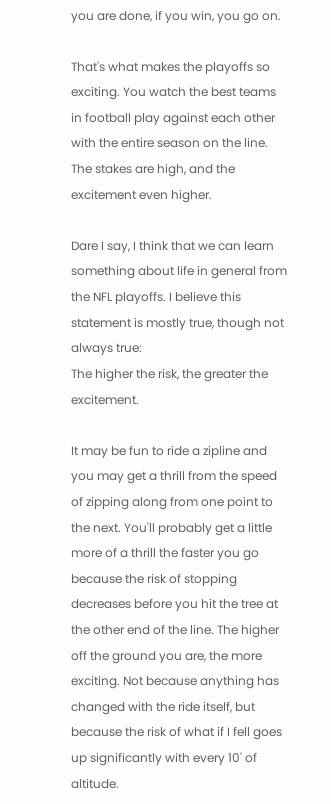you are done, if you win, you go on.

That's what makes the playoffs so exciting. You watch the best teams in football play against each other with the entire season on the line. The stakes are high, and the excitement even higher.

Dare I say, I think that we can learn something about life in general from the NFL playoffs. I believe this statement is mostly true, though not always true:
The higher the risk, the greater the excitement.

It may be fun to ride a zipline and you may get a thrill from the speed of zipping along from one point to the next. You'll probably get a little more of a thrill the faster you go because the risk of stopping decreases before you hit the tree at the other end of the line. The higher off the ground you are, the more exciting. Not because anything has changed with the ride itself, but because the risk of what if I fell goes up significantly with every 10' of altitude.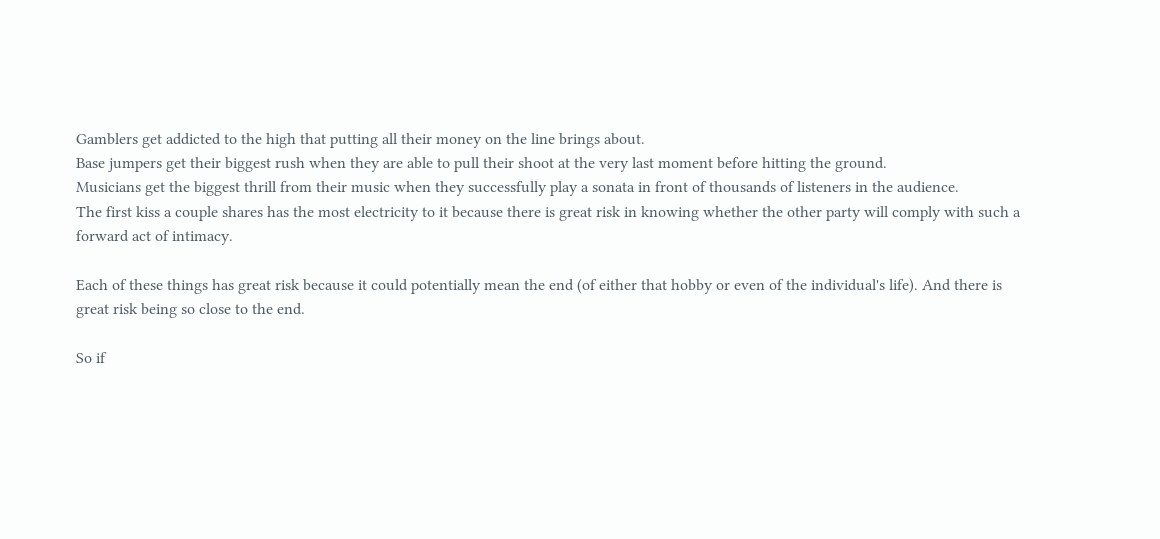Gamblers get addicted to the high that putting all their money on the line brings about.
Base jumpers get their biggest rush when they are able to pull their shoot at the very last moment before hitting the ground.
Musicians get the biggest thrill from their music when they successfully play a sonata in front of thousands of listeners in the audience.
The first kiss a couple shares has the most electricity to it because there is great risk in knowing whether the other party will comply with such a forward act of intimacy.

Each of these things has great risk because it could potentially mean the end (of either that hobby or even of the individual's life). And there is great risk being so close to the end.

So if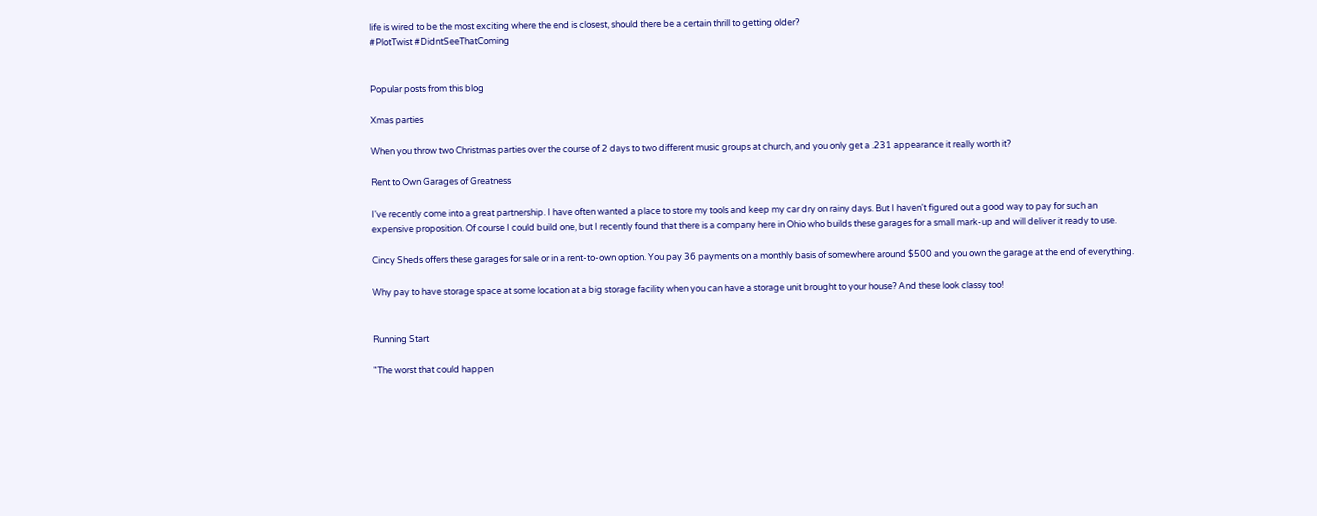life is wired to be the most exciting where the end is closest, should there be a certain thrill to getting older?
#PlotTwist #DidntSeeThatComing


Popular posts from this blog

Xmas parties

When you throw two Christmas parties over the course of 2 days to two different music groups at church, and you only get a .231 appearance it really worth it?

Rent to Own Garages of Greatness

I've recently come into a great partnership. I have often wanted a place to store my tools and keep my car dry on rainy days. But I haven't figured out a good way to pay for such an expensive proposition. Of course I could build one, but I recently found that there is a company here in Ohio who builds these garages for a small mark-up and will deliver it ready to use.

Cincy Sheds offers these garages for sale or in a rent-to-own option. You pay 36 payments on a monthly basis of somewhere around $500 and you own the garage at the end of everything.

Why pay to have storage space at some location at a big storage facility when you can have a storage unit brought to your house? And these look classy too!


Running Start

"The worst that could happen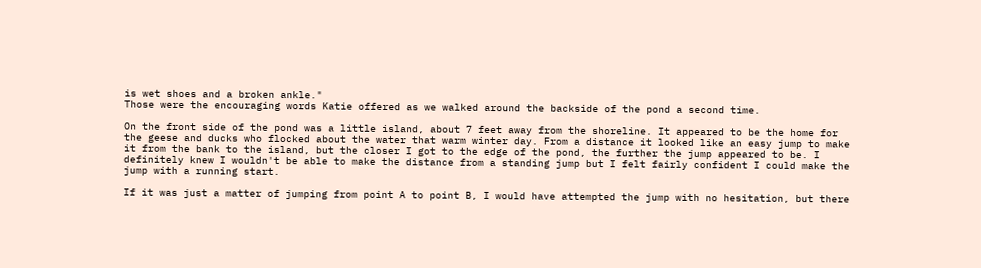is wet shoes and a broken ankle."
Those were the encouraging words Katie offered as we walked around the backside of the pond a second time.

On the front side of the pond was a little island, about 7 feet away from the shoreline. It appeared to be the home for the geese and ducks who flocked about the water that warm winter day. From a distance it looked like an easy jump to make it from the bank to the island, but the closer I got to the edge of the pond, the further the jump appeared to be. I definitely knew I wouldn't be able to make the distance from a standing jump but I felt fairly confident I could make the jump with a running start.

If it was just a matter of jumping from point A to point B, I would have attempted the jump with no hesitation, but there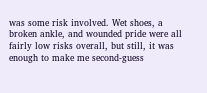was some risk involved. Wet shoes, a broken ankle, and wounded pride were all fairly low risks overall, but still, it was enough to make me second-guess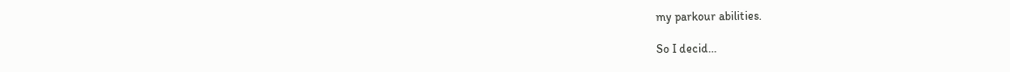my parkour abilities.

So I decid…